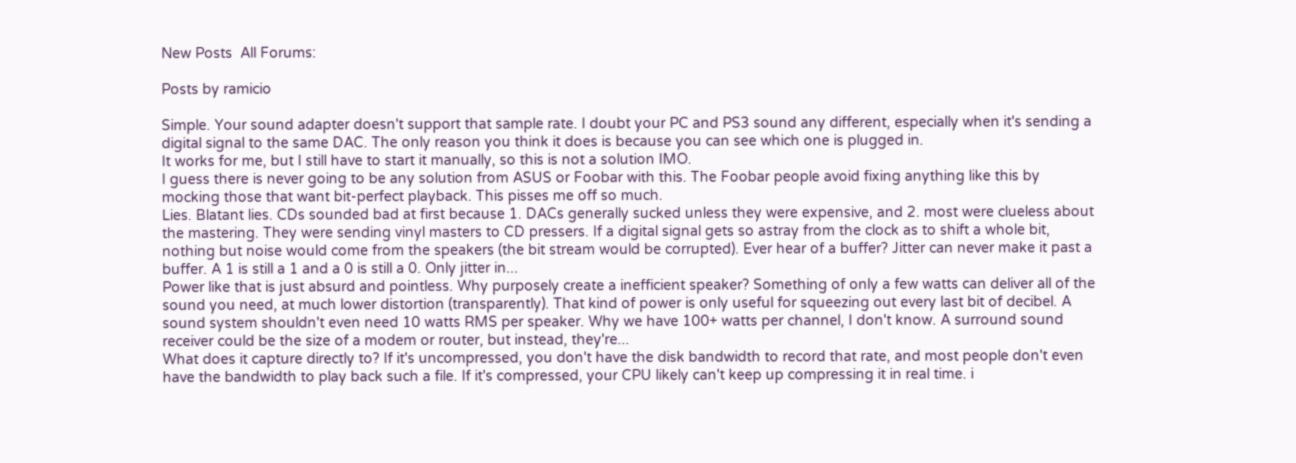New Posts  All Forums:

Posts by ramicio

Simple. Your sound adapter doesn't support that sample rate. I doubt your PC and PS3 sound any different, especially when it's sending a digital signal to the same DAC. The only reason you think it does is because you can see which one is plugged in.
It works for me, but I still have to start it manually, so this is not a solution IMO.
I guess there is never going to be any solution from ASUS or Foobar with this. The Foobar people avoid fixing anything like this by mocking those that want bit-perfect playback. This pisses me off so much.
Lies. Blatant lies. CDs sounded bad at first because 1. DACs generally sucked unless they were expensive, and 2. most were clueless about the mastering. They were sending vinyl masters to CD pressers. If a digital signal gets so astray from the clock as to shift a whole bit, nothing but noise would come from the speakers (the bit stream would be corrupted). Ever hear of a buffer? Jitter can never make it past a buffer. A 1 is still a 1 and a 0 is still a 0. Only jitter in...
Power like that is just absurd and pointless. Why purposely create a inefficient speaker? Something of only a few watts can deliver all of the sound you need, at much lower distortion (transparently). That kind of power is only useful for squeezing out every last bit of decibel. A sound system shouldn't even need 10 watts RMS per speaker. Why we have 100+ watts per channel, I don't know. A surround sound receiver could be the size of a modem or router, but instead, they're...
What does it capture directly to? If it's uncompressed, you don't have the disk bandwidth to record that rate, and most people don't even have the bandwidth to play back such a file. If it's compressed, your CPU likely can't keep up compressing it in real time. i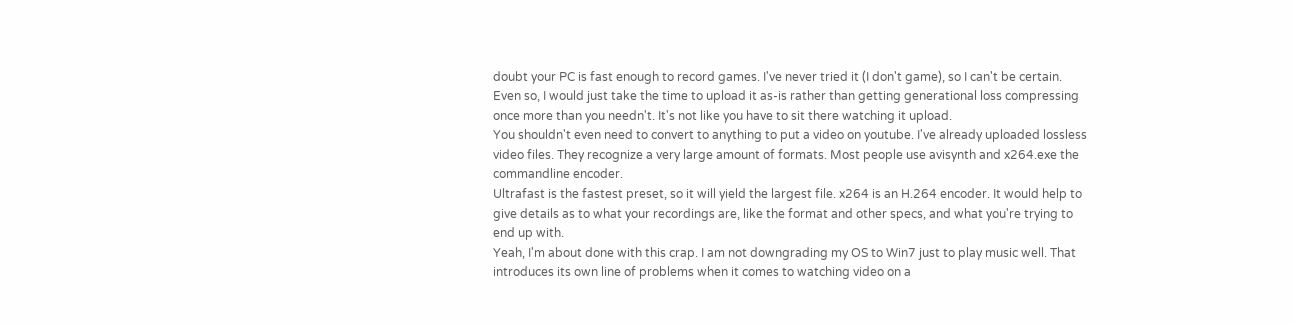doubt your PC is fast enough to record games. I've never tried it (I don't game), so I can't be certain.
Even so, I would just take the time to upload it as-is rather than getting generational loss compressing once more than you needn't. It's not like you have to sit there watching it upload.
You shouldn't even need to convert to anything to put a video on youtube. I've already uploaded lossless video files. They recognize a very large amount of formats. Most people use avisynth and x264.exe the commandline encoder.
Ultrafast is the fastest preset, so it will yield the largest file. x264 is an H.264 encoder. It would help to give details as to what your recordings are, like the format and other specs, and what you're trying to end up with.
Yeah, I'm about done with this crap. I am not downgrading my OS to Win7 just to play music well. That introduces its own line of problems when it comes to watching video on a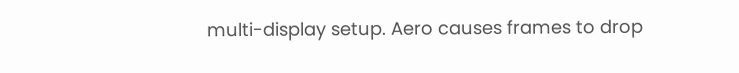multi-display setup. Aero causes frames to drop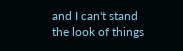and I can't stand the look of things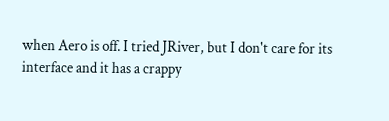when Aero is off. I tried JRiver, but I don't care for its interface and it has a crappy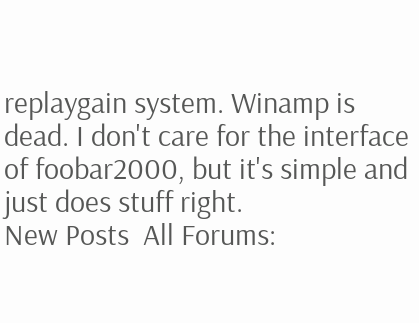replaygain system. Winamp is dead. I don't care for the interface of foobar2000, but it's simple and just does stuff right.
New Posts  All Forums: